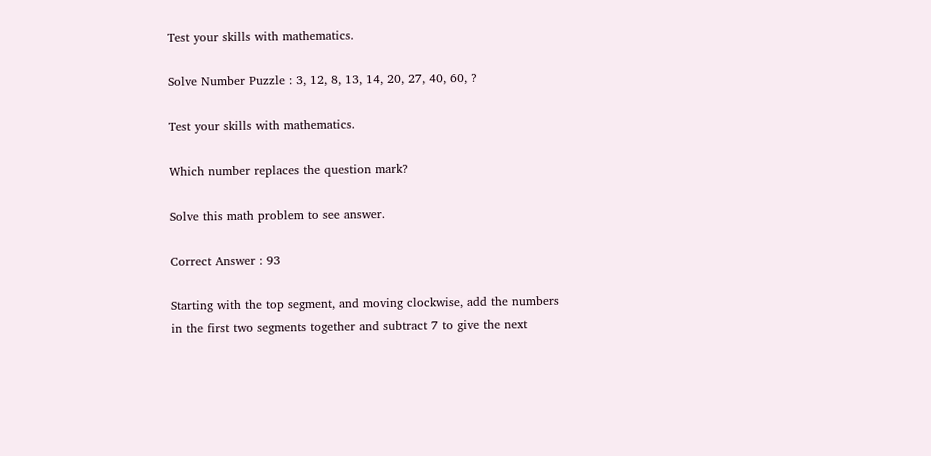Test your skills with mathematics.

Solve Number Puzzle : 3, 12, 8, 13, 14, 20, 27, 40, 60, ?

Test your skills with mathematics.

Which number replaces the question mark?

Solve this math problem to see answer.

Correct Answer : 93

Starting with the top segment, and moving clockwise, add the numbers in the first two segments together and subtract 7 to give the next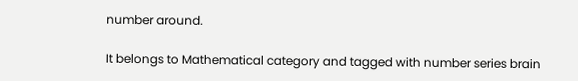number around.

It belongs to Mathematical category and tagged with number series brain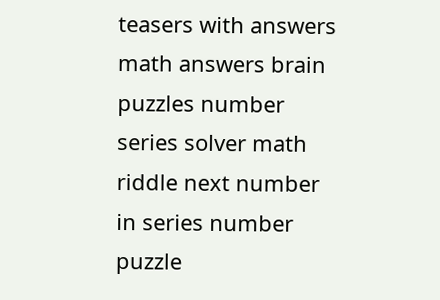teasers with answers math answers brain puzzles number series solver math riddle next number in series number puzzle